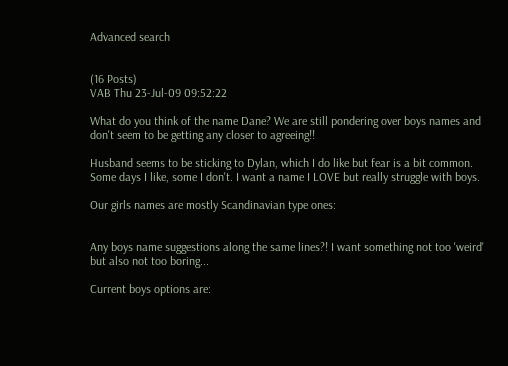Advanced search


(16 Posts)
VAB Thu 23-Jul-09 09:52:22

What do you think of the name Dane? We are still pondering over boys names and don't seem to be getting any closer to agreeing!!

Husband seems to be sticking to Dylan, which I do like but fear is a bit common. Some days I like, some I don't. I want a name I LOVE but really struggle with boys.

Our girls names are mostly Scandinavian type ones:


Any boys name suggestions along the same lines?! I want something not too 'weird' but also not too boring...

Current boys options are: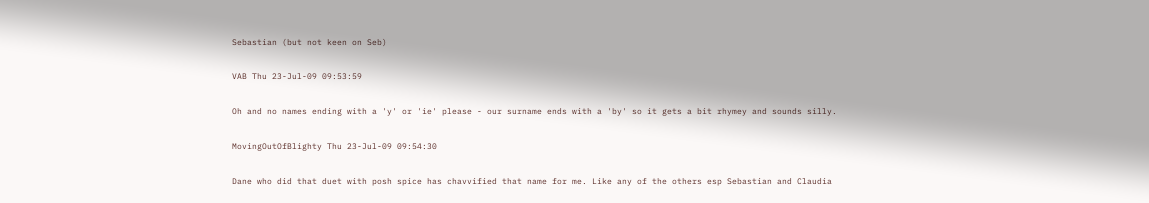Sebastian (but not keen on Seb)

VAB Thu 23-Jul-09 09:53:59

Oh and no names ending with a 'y' or 'ie' please - our surname ends with a 'by' so it gets a bit rhymey and sounds silly.

MovingOutOfBlighty Thu 23-Jul-09 09:54:30

Dane who did that duet with posh spice has chavvified that name for me. Like any of the others esp Sebastian and Claudia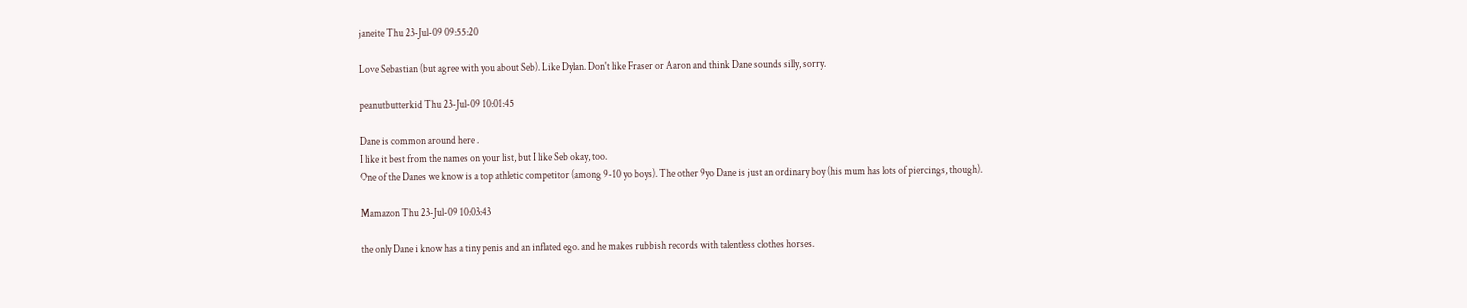janeite Thu 23-Jul-09 09:55:20

Love Sebastian (but agree with you about Seb). Like Dylan. Don't like Fraser or Aaron and think Dane sounds silly, sorry.

peanutbutterkid Thu 23-Jul-09 10:01:45

Dane is common around here .
I like it best from the names on your list, but I like Seb okay, too.
One of the Danes we know is a top athletic competitor (among 9-10 yo boys). The other 9yo Dane is just an ordinary boy (his mum has lots of piercings, though).

Mamazon Thu 23-Jul-09 10:03:43

the only Dane i know has a tiny penis and an inflated ego. and he makes rubbish records with talentless clothes horses.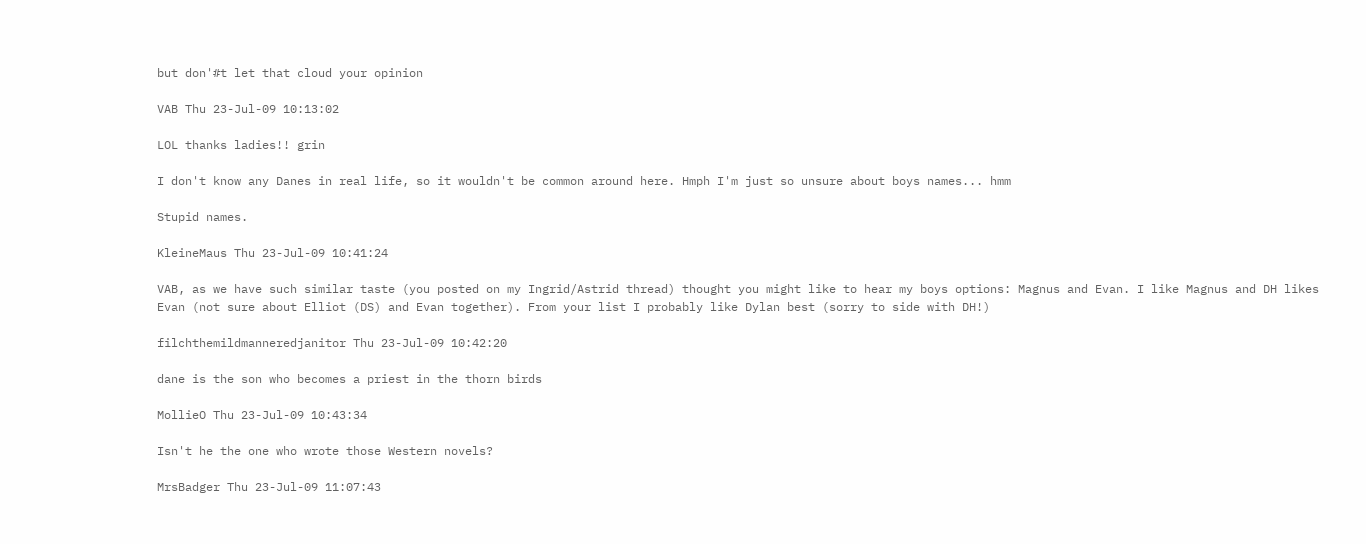but don'#t let that cloud your opinion

VAB Thu 23-Jul-09 10:13:02

LOL thanks ladies!! grin

I don't know any Danes in real life, so it wouldn't be common around here. Hmph I'm just so unsure about boys names... hmm

Stupid names.

KleineMaus Thu 23-Jul-09 10:41:24

VAB, as we have such similar taste (you posted on my Ingrid/Astrid thread) thought you might like to hear my boys options: Magnus and Evan. I like Magnus and DH likes Evan (not sure about Elliot (DS) and Evan together). From your list I probably like Dylan best (sorry to side with DH!)

filchthemildmanneredjanitor Thu 23-Jul-09 10:42:20

dane is the son who becomes a priest in the thorn birds

MollieO Thu 23-Jul-09 10:43:34

Isn't he the one who wrote those Western novels?

MrsBadger Thu 23-Jul-09 11:07:43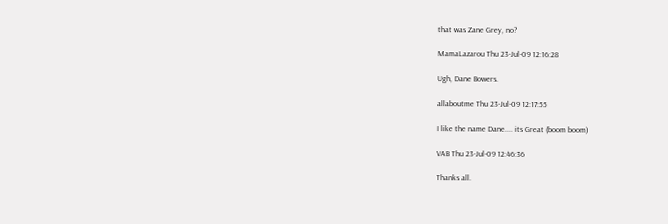that was Zane Grey, no?

MamaLazarou Thu 23-Jul-09 12:16:28

Ugh, Dane Bowers.

allaboutme Thu 23-Jul-09 12:17:55

I like the name Dane.... its Great (boom boom)

VAB Thu 23-Jul-09 12:46:36

Thanks all.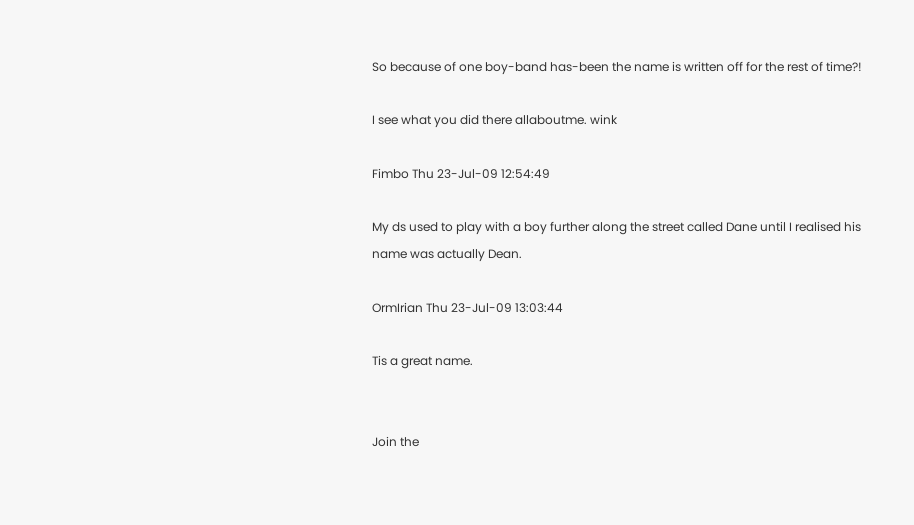So because of one boy-band has-been the name is written off for the rest of time?!

I see what you did there allaboutme. wink

Fimbo Thu 23-Jul-09 12:54:49

My ds used to play with a boy further along the street called Dane until I realised his name was actually Dean.

OrmIrian Thu 23-Jul-09 13:03:44

Tis a great name.


Join the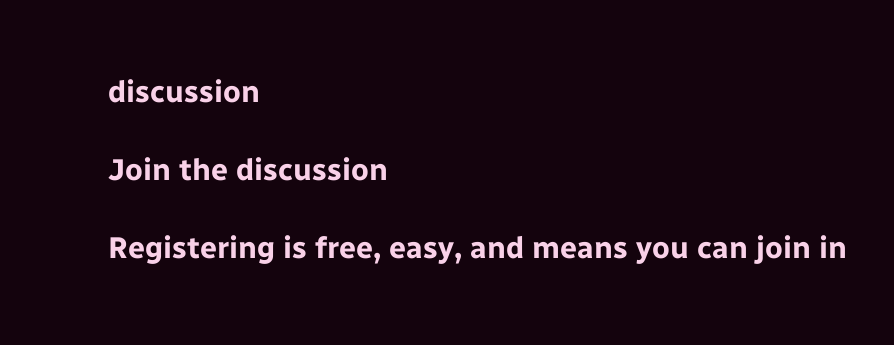discussion

Join the discussion

Registering is free, easy, and means you can join in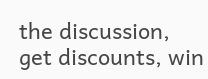the discussion, get discounts, win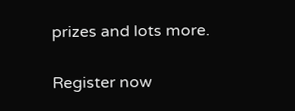prizes and lots more.

Register now